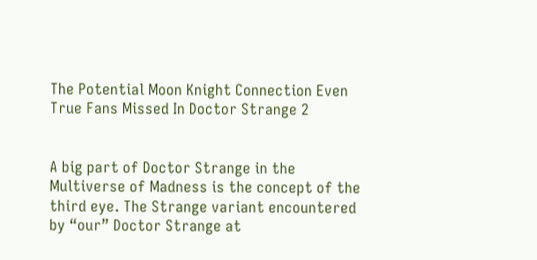The Potential Moon Knight Connection Even True Fans Missed In Doctor Strange 2


A big part of Doctor Strange in the Multiverse of Madness is the concept of the third eye. The Strange variant encountered by “our” Doctor Strange at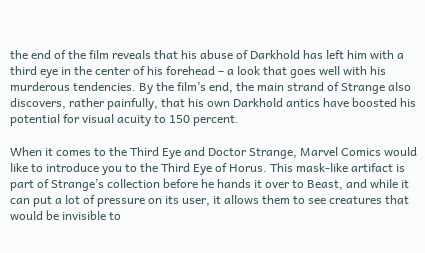the end of the film reveals that his abuse of Darkhold has left him with a third eye in the center of his forehead – a look that goes well with his murderous tendencies. By the film’s end, the main strand of Strange also discovers, rather painfully, that his own Darkhold antics have boosted his potential for visual acuity to 150 percent.

When it comes to the Third Eye and Doctor Strange, Marvel Comics would like to introduce you to the Third Eye of Horus. This mask-like artifact is part of Strange’s collection before he hands it over to Beast, and while it can put a lot of pressure on its user, it allows them to see creatures that would be invisible to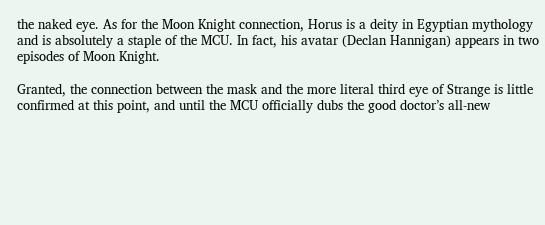the naked eye. As for the Moon Knight connection, Horus is a deity in Egyptian mythology and is absolutely a staple of the MCU. In fact, his avatar (Declan Hannigan) appears in two episodes of Moon Knight.

Granted, the connection between the mask and the more literal third eye of Strange is little confirmed at this point, and until the MCU officially dubs the good doctor’s all-new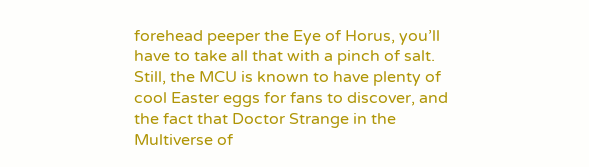forehead peeper the Eye of Horus, you’ll have to take all that with a pinch of salt. Still, the MCU is known to have plenty of cool Easter eggs for fans to discover, and the fact that Doctor Strange in the Multiverse of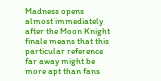Madness opens almost immediately after the Moon Knight finale means that this particular reference far away might be more apt than fans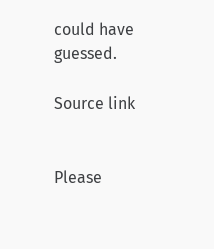could have guessed.

Source link


Please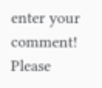enter your comment!
Please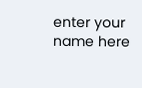enter your name here